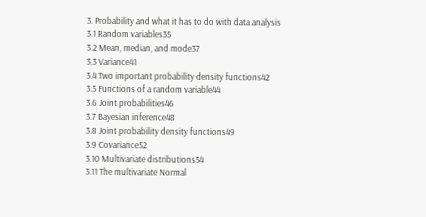3. Probability and what it has to do with data analysis
3.1 Random variables35
3.2 Mean, median, and mode37
3.3 Variance41
3.4 Two important probability density functions42
3.5 Functions of a random variable44
3.6 Joint probabilities46
3.7 Bayesian inference48
3.8 Joint probability density functions49
3.9 Covariance52
3.10 Multivariate distributions54
3.11 The multivariate Normal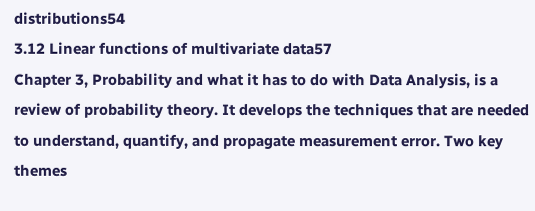distributions54
3.12 Linear functions of multivariate data57
Chapter 3, Probability and what it has to do with Data Analysis, is a review of probability theory. It develops the techniques that are needed to understand, quantify, and propagate measurement error. Two key themes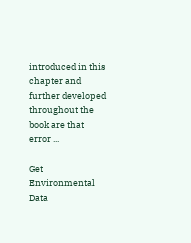introduced in this chapter and further developed throughout the book are that error ...

Get Environmental Data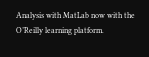Analysis with MatLab now with the O’Reilly learning platform.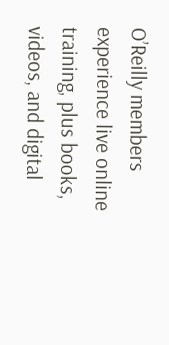O’Reilly members experience live online training, plus books, videos, and digital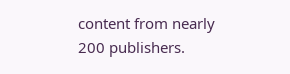content from nearly 200 publishers.